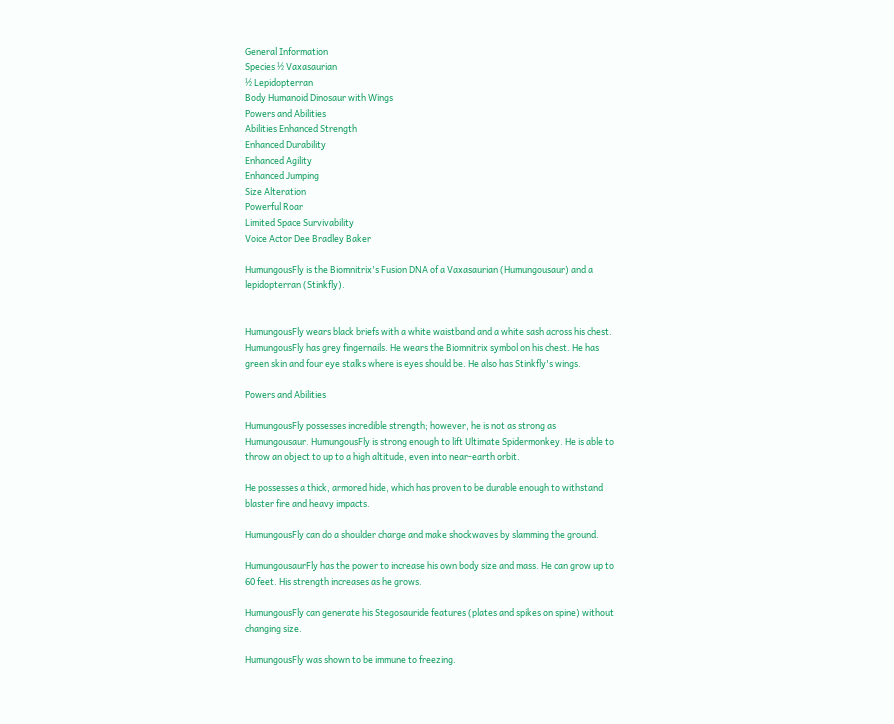General Information
Species ½ Vaxasaurian
½ Lepidopterran
Body Humanoid Dinosaur with Wings
Powers and Abilities
Abilities Enhanced Strength
Enhanced Durability
Enhanced Agility
Enhanced Jumping
Size Alteration
Powerful Roar
Limited Space Survivability
Voice Actor Dee Bradley Baker

HumungousFly is the Biomnitrix's Fusion DNA of a Vaxasaurian (Humungousaur) and a lepidopterran (Stinkfly).


HumungousFly wears black briefs with a white waistband and a white sash across his chest. HumungousFly has grey fingernails. He wears the Biomnitrix symbol on his chest. He has green skin and four eye stalks where is eyes should be. He also has Stinkfly's wings.

Powers and Abilities

HumungousFly possesses incredible strength; however, he is not as strong as Humungousaur. HumungousFly is strong enough to lift Ultimate Spidermonkey. He is able to throw an object to up to a high altitude, even into near-earth orbit.

He possesses a thick, armored hide, which has proven to be durable enough to withstand blaster fire and heavy impacts.

HumungousFly can do a shoulder charge and make shockwaves by slamming the ground.

HumungousaurFly has the power to increase his own body size and mass. He can grow up to 60 feet. His strength increases as he grows.

HumungousFly can generate his Stegosauride features (plates and spikes on spine) without changing size.

HumungousFly was shown to be immune to freezing.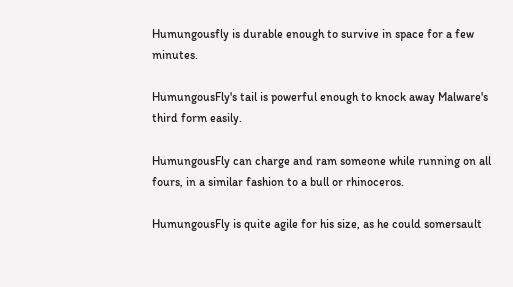Humungousfly is durable enough to survive in space for a few minutes.

HumungousFly's tail is powerful enough to knock away Malware's third form easily.

HumungousFly can charge and ram someone while running on all fours, in a similar fashion to a bull or rhinoceros.

HumungousFly is quite agile for his size, as he could somersault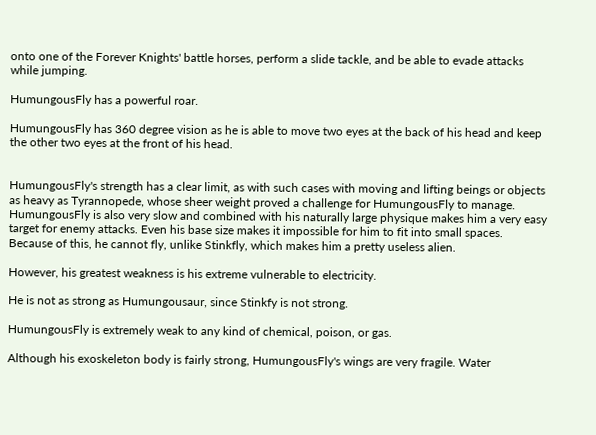onto one of the Forever Knights' battle horses, perform a slide tackle, and be able to evade attacks while jumping.

HumungousFly has a powerful roar.

HumungousFly has 360 degree vision as he is able to move two eyes at the back of his head and keep the other two eyes at the front of his head.


HumungousFly's strength has a clear limit, as with such cases with moving and lifting beings or objects as heavy as Tyrannopede, whose sheer weight proved a challenge for HumungousFly to manage. HumungousFly is also very slow and combined with his naturally large physique makes him a very easy target for enemy attacks. Even his base size makes it impossible for him to fit into small spaces. Because of this, he cannot fly, unlike Stinkfly, which makes him a pretty useless alien.

However, his greatest weakness is his extreme vulnerable to electricity.

He is not as strong as Humungousaur, since Stinkfy is not strong.

HumungousFly is extremely weak to any kind of chemical, poison, or gas.

Although his exoskeleton body is fairly strong, HumungousFly's wings are very fragile. Water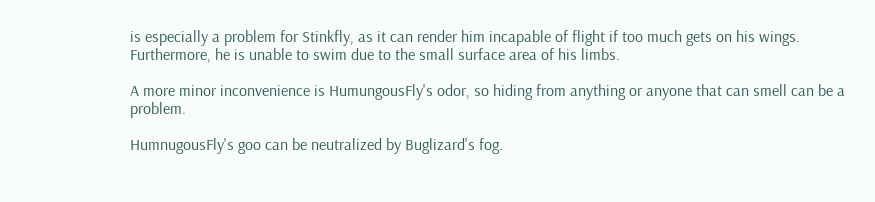is especially a problem for Stinkfly, as it can render him incapable of flight if too much gets on his wings. Furthermore, he is unable to swim due to the small surface area of his limbs.

A more minor inconvenience is HumungousFly's odor, so hiding from anything or anyone that can smell can be a problem.

HumnugousFly's goo can be neutralized by Buglizard's fog.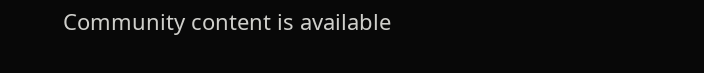Community content is available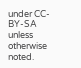under CC-BY-SA unless otherwise noted.